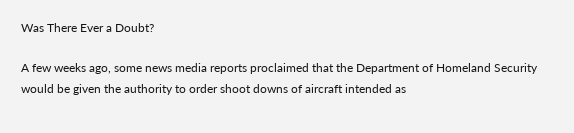Was There Ever a Doubt?

A few weeks ago, some news media reports proclaimed that the Department of Homeland Security would be given the authority to order shoot downs of aircraft intended as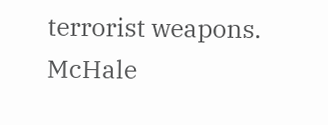terrorist weapons. McHale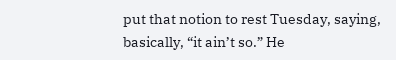put that notion to rest Tuesday, saying, basically, “it ain’t so.” He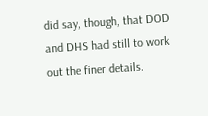did say, though, that DOD and DHS had still to work out the finer details.